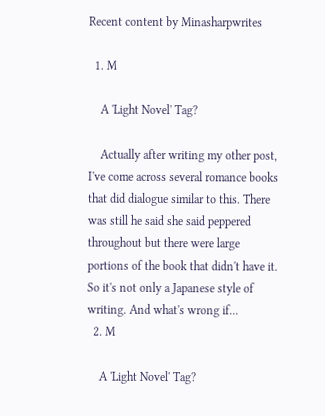Recent content by Minasharpwrites

  1. M

    A 'Light Novel' Tag?

    Actually after writing my other post, I've come across several romance books that did dialogue similar to this. There was still he said she said peppered throughout but there were large portions of the book that didn't have it. So it's not only a Japanese style of writing. And what's wrong if...
  2. M

    A 'Light Novel' Tag?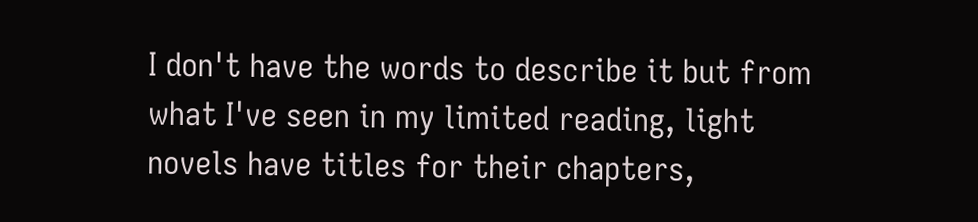I don't have the words to describe it but from what I've seen in my limited reading, light novels have titles for their chapters,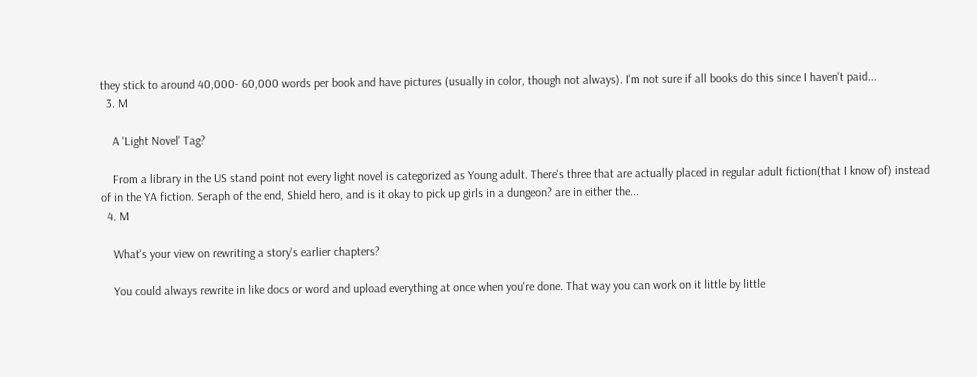they stick to around 40,000- 60,000 words per book and have pictures (usually in color, though not always). I'm not sure if all books do this since I haven't paid...
  3. M

    A 'Light Novel' Tag?

    From a library in the US stand point not every light novel is categorized as Young adult. There's three that are actually placed in regular adult fiction(that I know of) instead of in the YA fiction. Seraph of the end, Shield hero, and is it okay to pick up girls in a dungeon? are in either the...
  4. M

    What's your view on rewriting a story's earlier chapters?

    You could always rewrite in like docs or word and upload everything at once when you're done. That way you can work on it little by little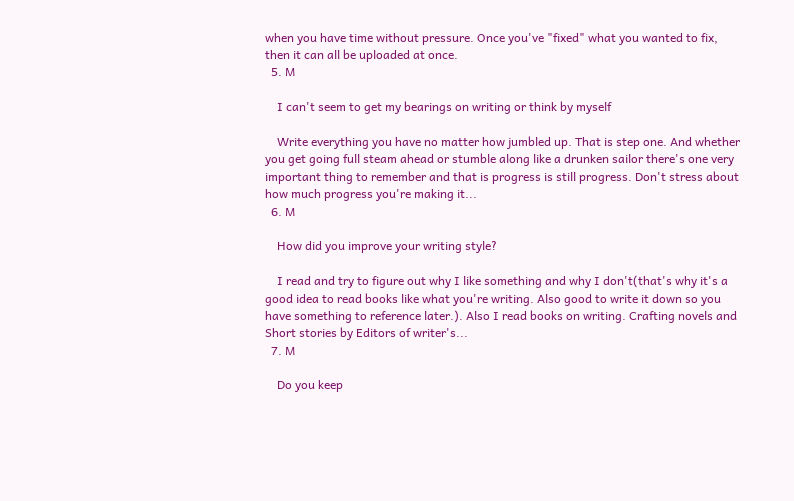when you have time without pressure. Once you've "fixed" what you wanted to fix, then it can all be uploaded at once.
  5. M

    I can't seem to get my bearings on writing or think by myself

    Write everything you have no matter how jumbled up. That is step one. And whether you get going full steam ahead or stumble along like a drunken sailor there's one very important thing to remember and that is progress is still progress. Don't stress about how much progress you're making it...
  6. M

    How did you improve your writing style?

    I read and try to figure out why I like something and why I don't(that's why it's a good idea to read books like what you're writing. Also good to write it down so you have something to reference later.). Also I read books on writing. Crafting novels and Short stories by Editors of writer's...
  7. M

    Do you keep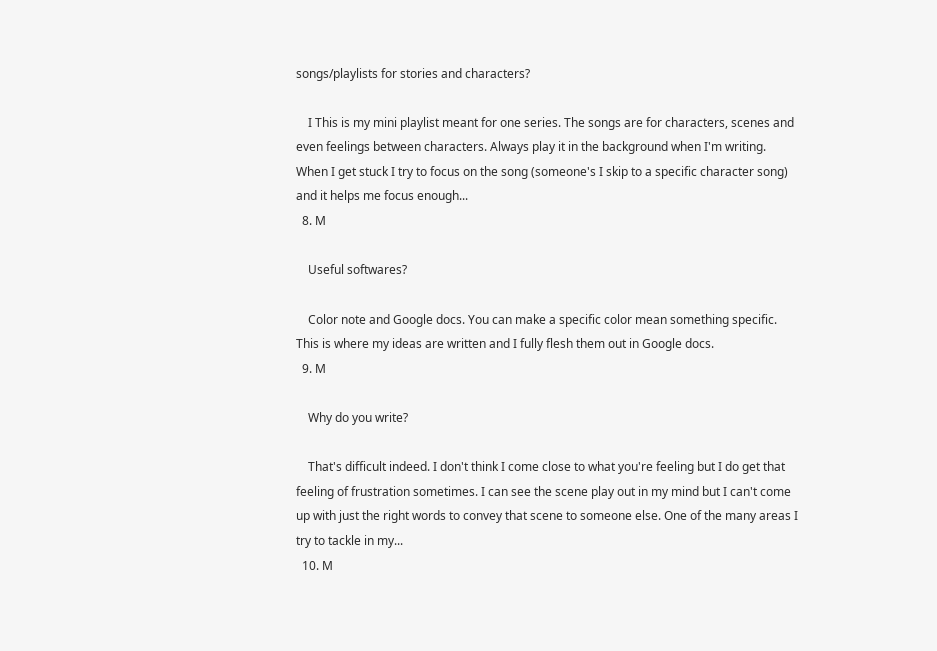songs/playlists for stories and characters?

    I This is my mini playlist meant for one series. The songs are for characters, scenes and even feelings between characters. Always play it in the background when I'm writing. When I get stuck I try to focus on the song (someone's I skip to a specific character song) and it helps me focus enough...
  8. M

    Useful softwares?

    Color note and Google docs. You can make a specific color mean something specific. This is where my ideas are written and I fully flesh them out in Google docs.
  9. M

    Why do you write?

    That's difficult indeed. I don't think I come close to what you're feeling but I do get that feeling of frustration sometimes. I can see the scene play out in my mind but I can't come up with just the right words to convey that scene to someone else. One of the many areas I try to tackle in my...
  10. M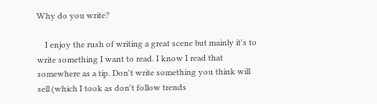Why do you write?

    I enjoy the rush of writing a great scene but mainly it's to write something I want to read. I know I read that somewhere as a tip. Don't write something you think will sell (which I took as don't follow trends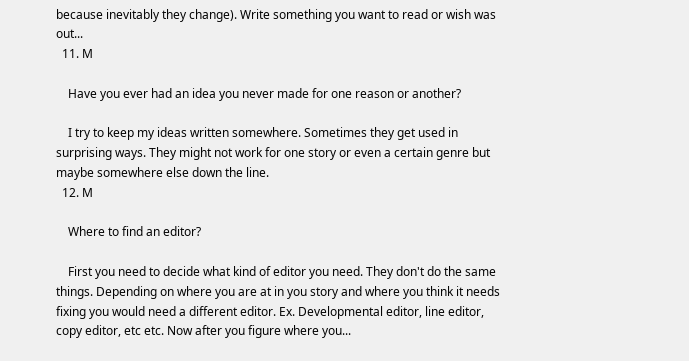because inevitably they change). Write something you want to read or wish was out...
  11. M

    Have you ever had an idea you never made for one reason or another?

    I try to keep my ideas written somewhere. Sometimes they get used in surprising ways. They might not work for one story or even a certain genre but maybe somewhere else down the line.
  12. M

    Where to find an editor?

    First you need to decide what kind of editor you need. They don't do the same things. Depending on where you are at in you story and where you think it needs fixing you would need a different editor. Ex. Developmental editor, line editor, copy editor, etc etc. Now after you figure where you...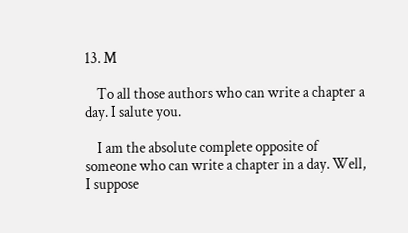13. M

    To all those authors who can write a chapter a day. I salute you.

    I am the absolute complete opposite of someone who can write a chapter in a day. Well, I suppose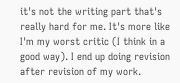it's not the writing part that's really hard for me. It's more like I'm my worst critic (I think in a good way). I end up doing revision after revision of my work.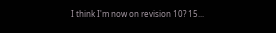I think I'm now on revision 10? 15...